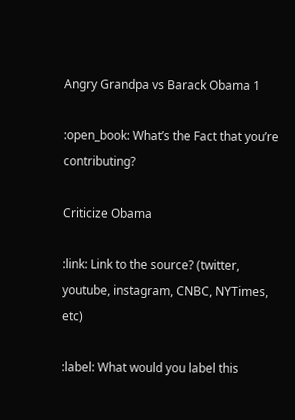Angry Grandpa vs Barack Obama 1

:open_book: What’s the Fact that you’re contributing?

Criticize Obama

:link: Link to the source? (twitter, youtube, instagram, CNBC, NYTimes, etc)

:label: What would you label this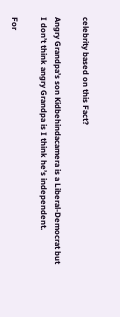celebrity based on this Fact?

Angry Grandpa’s son Kidbehindacamera is a Liberal-Democrat but I don’t think angry Grandpa is I think he’s independent.

For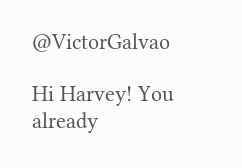@VictorGalvao

Hi Harvey! You already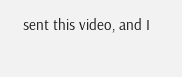sent this video, and I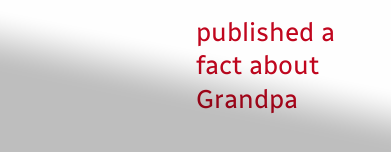published a fact about Grandpa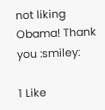not liking Obama! Thank you :smiley:

1 Like